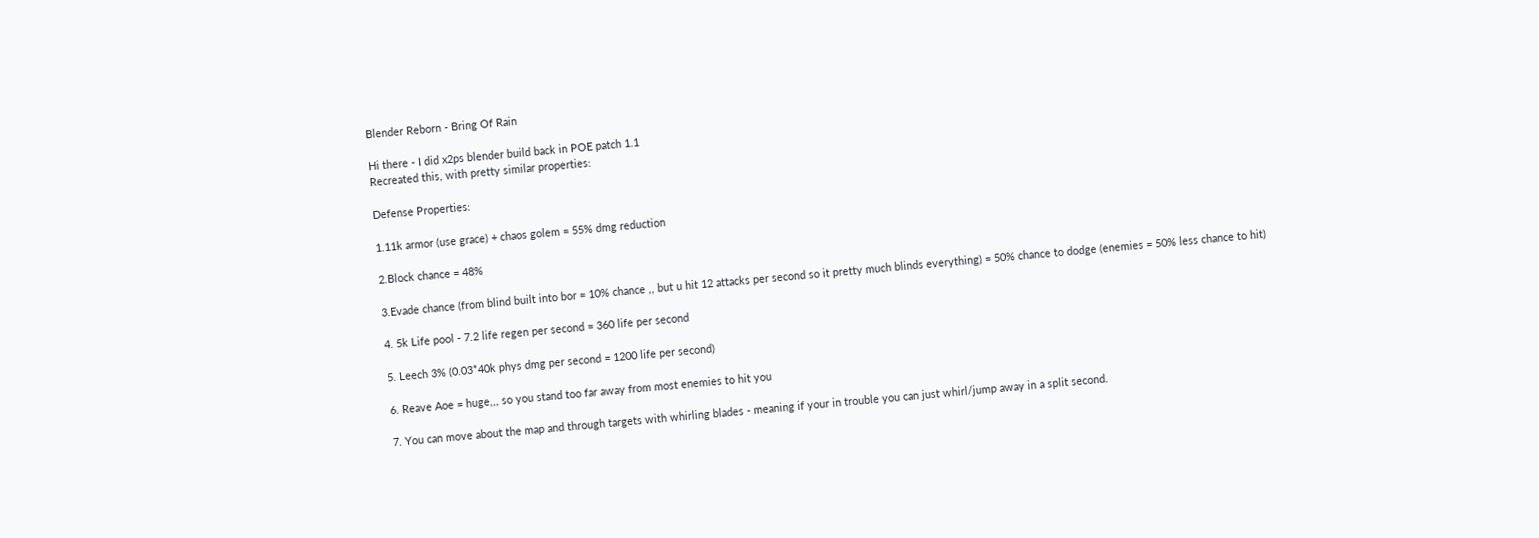Blender Reborn - Bring Of Rain

Hi there - I did x2ps blender build back in POE patch 1.1
Recreated this, with pretty similar properties:

Defense Properties:

1.11k armor (use grace) + chaos golem = 55% dmg reduction

2.Block chance = 48%

3.Evade chance (from blind built into bor = 10% chance ,, but u hit 12 attacks per second so it pretty much blinds everything) = 50% chance to dodge (enemies = 50% less chance to hit)

4. 5k Life pool - 7.2 life regen per second = 360 life per second

5. Leech 3% (0.03*40k phys dmg per second = 1200 life per second)

6. Reave Aoe = huge,,, so you stand too far away from most enemies to hit you

7. You can move about the map and through targets with whirling blades - meaning if your in trouble you can just whirl/jump away in a split second.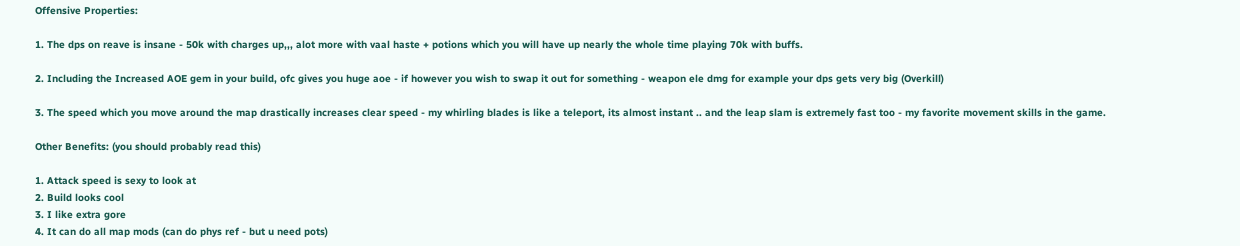Offensive Properties:

1. The dps on reave is insane - 50k with charges up,,, alot more with vaal haste + potions which you will have up nearly the whole time playing 70k with buffs.

2. Including the Increased AOE gem in your build, ofc gives you huge aoe - if however you wish to swap it out for something - weapon ele dmg for example your dps gets very big (Overkill)

3. The speed which you move around the map drastically increases clear speed - my whirling blades is like a teleport, its almost instant .. and the leap slam is extremely fast too - my favorite movement skills in the game.

Other Benefits: (you should probably read this)

1. Attack speed is sexy to look at
2. Build looks cool
3. I like extra gore
4. It can do all map mods (can do phys ref - but u need pots)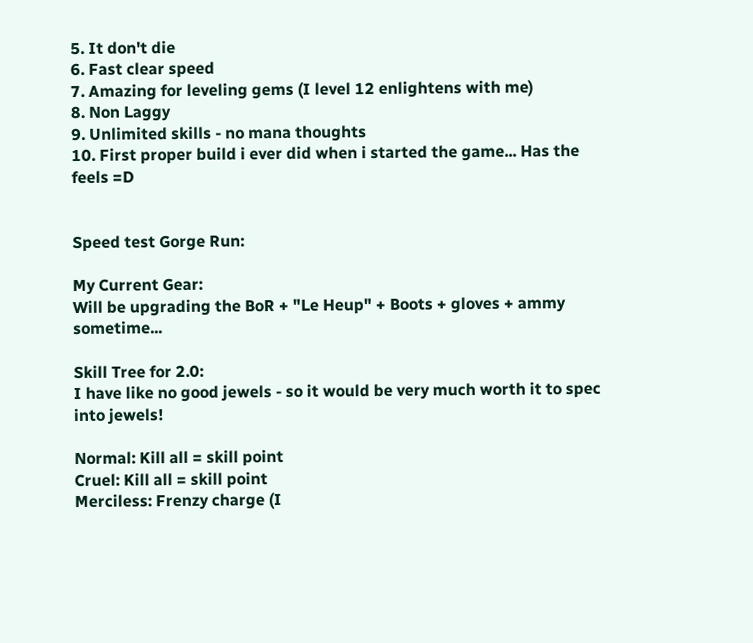5. It don't die
6. Fast clear speed
7. Amazing for leveling gems (I level 12 enlightens with me)
8. Non Laggy
9. Unlimited skills - no mana thoughts
10. First proper build i ever did when i started the game... Has the feels =D


Speed test Gorge Run:

My Current Gear:
Will be upgrading the BoR + "Le Heup" + Boots + gloves + ammy sometime...

Skill Tree for 2.0:
I have like no good jewels - so it would be very much worth it to spec into jewels!

Normal: Kill all = skill point
Cruel: Kill all = skill point
Merciless: Frenzy charge (I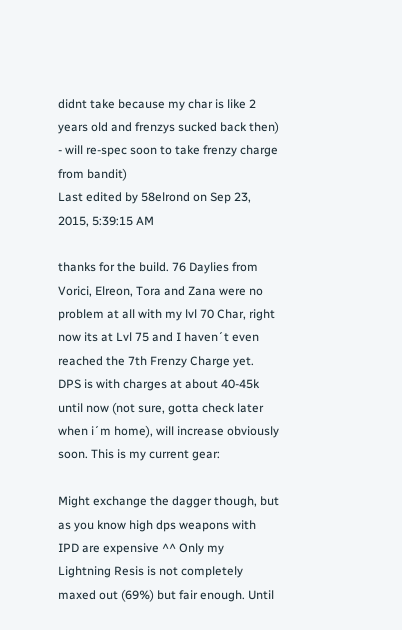didnt take because my char is like 2 years old and frenzys sucked back then) - will re-spec soon to take frenzy charge from bandit)
Last edited by 58elrond on Sep 23, 2015, 5:39:15 AM

thanks for the build. 76 Daylies from Vorici, Elreon, Tora and Zana were no problem at all with my lvl 70 Char, right now its at Lvl 75 and I haven´t even reached the 7th Frenzy Charge yet. DPS is with charges at about 40-45k until now (not sure, gotta check later when i´m home), will increase obviously soon. This is my current gear:

Might exchange the dagger though, but as you know high dps weapons with IPD are expensive ^^ Only my Lightning Resis is not completely maxed out (69%) but fair enough. Until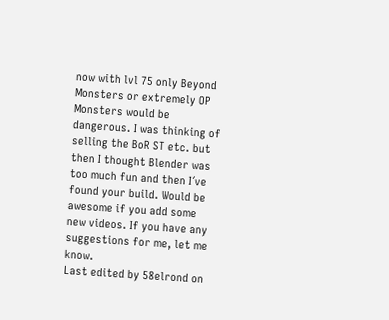now with lvl 75 only Beyond Monsters or extremely OP Monsters would be dangerous. I was thinking of selling the BoR ST etc. but then I thought Blender was too much fun and then I´ve found your build. Would be awesome if you add some new videos. If you have any suggestions for me, let me know.
Last edited by 58elrond on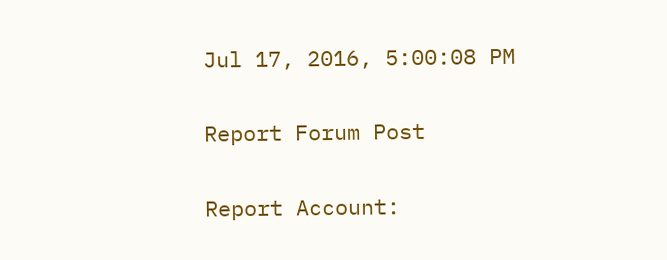Jul 17, 2016, 5:00:08 PM

Report Forum Post

Report Account: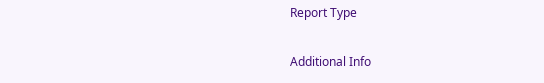Report Type

Additional Info